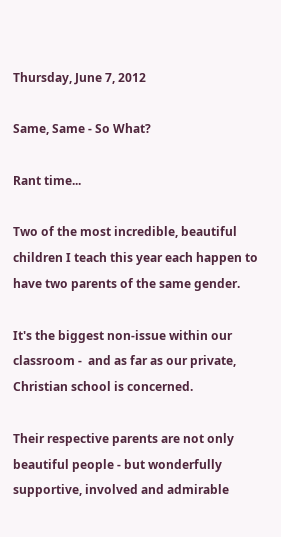Thursday, June 7, 2012

Same, Same - So What?

Rant time...

Two of the most incredible, beautiful children I teach this year each happen to have two parents of the same gender.

It's the biggest non-issue within our classroom -  and as far as our private, Christian school is concerned.

Their respective parents are not only beautiful people - but wonderfully supportive, involved and admirable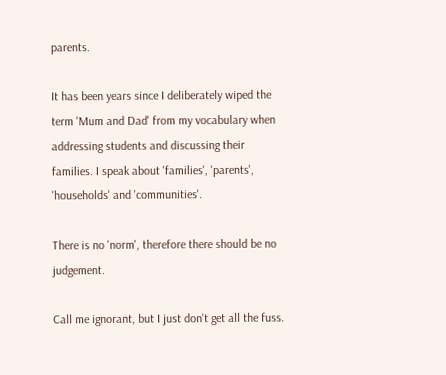parents.

It has been years since I deliberately wiped the term 'Mum and Dad' from my vocabulary when addressing students and discussing their families. I speak about 'families', 'parents', 'households' and 'communities'.

There is no 'norm', therefore there should be no judgement.

Call me ignorant, but I just don't get all the fuss.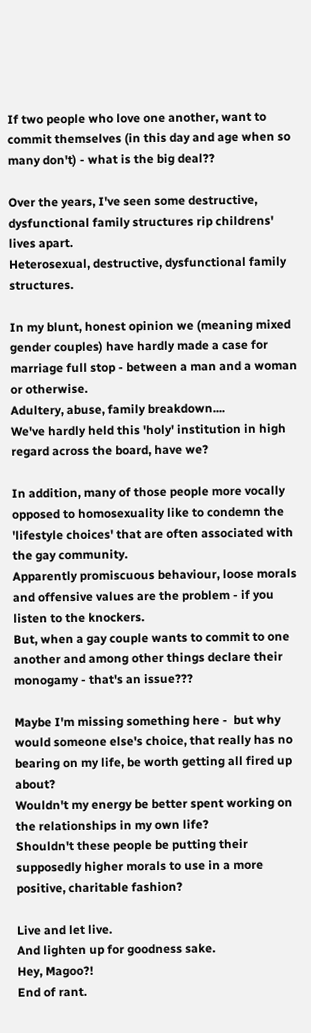If two people who love one another, want to commit themselves (in this day and age when so many don't) - what is the big deal??

Over the years, I've seen some destructive, dysfunctional family structures rip childrens' lives apart.
Heterosexual, destructive, dysfunctional family structures.

In my blunt, honest opinion we (meaning mixed gender couples) have hardly made a case for marriage full stop - between a man and a woman or otherwise.
Adultery, abuse, family breakdown....
We've hardly held this 'holy' institution in high regard across the board, have we?

In addition, many of those people more vocally opposed to homosexuality like to condemn the 'lifestyle choices' that are often associated with the gay community.
Apparently promiscuous behaviour, loose morals and offensive values are the problem - if you listen to the knockers.
But, when a gay couple wants to commit to one another and among other things declare their monogamy - that's an issue???

Maybe I'm missing something here -  but why would someone else's choice, that really has no bearing on my life, be worth getting all fired up about?
Wouldn't my energy be better spent working on the relationships in my own life?
Shouldn't these people be putting their supposedly higher morals to use in a more positive, charitable fashion?

Live and let live.
And lighten up for goodness sake.
Hey, Magoo?!
End of rant.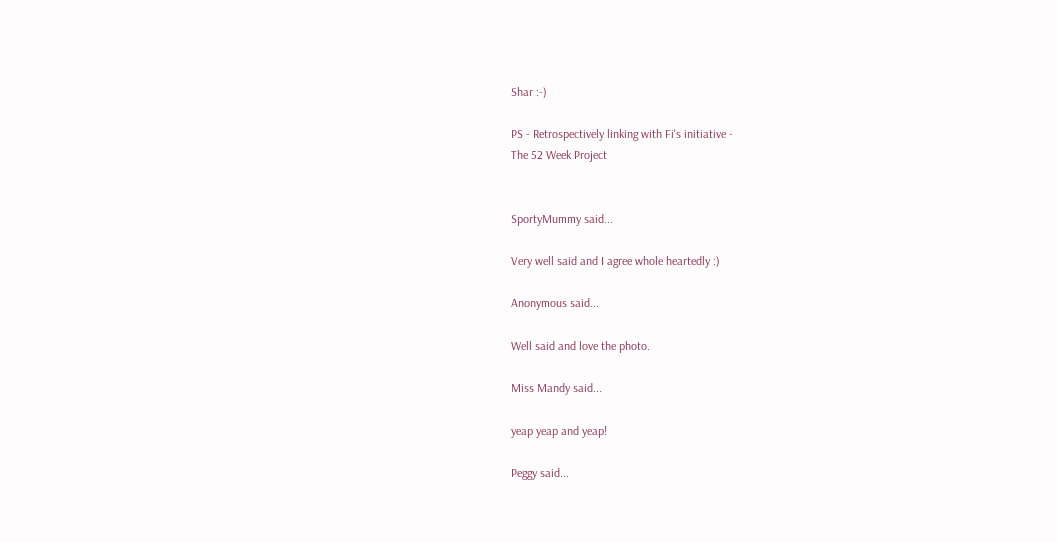Shar :-)

PS - Retrospectively linking with Fi's initiative -
The 52 Week Project


SportyMummy said...

Very well said and I agree whole heartedly :)

Anonymous said...

Well said and love the photo.

Miss Mandy said...

yeap yeap and yeap!

Peggy said...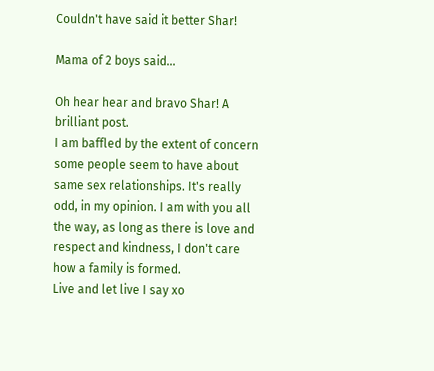Couldn't have said it better Shar!

Mama of 2 boys said...

Oh hear hear and bravo Shar! A brilliant post.
I am baffled by the extent of concern some people seem to have about same sex relationships. It's really odd, in my opinion. I am with you all the way, as long as there is love and respect and kindness, I don't care how a family is formed.
Live and let live I say xo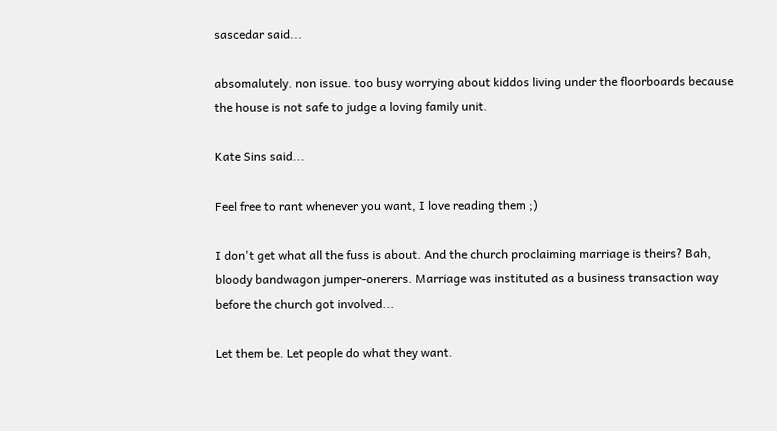sascedar said...

absomalutely. non issue. too busy worrying about kiddos living under the floorboards because the house is not safe to judge a loving family unit.

Kate Sins said...

Feel free to rant whenever you want, I love reading them ;)

I don't get what all the fuss is about. And the church proclaiming marriage is theirs? Bah, bloody bandwagon jumper-onerers. Marriage was instituted as a business transaction way before the church got involved...

Let them be. Let people do what they want.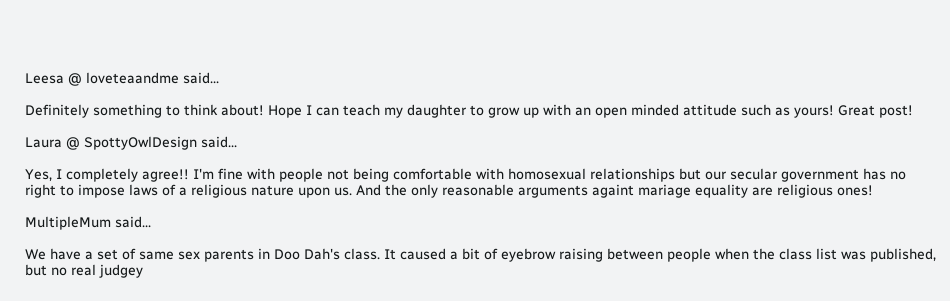Leesa @ loveteaandme said...

Definitely something to think about! Hope I can teach my daughter to grow up with an open minded attitude such as yours! Great post!

Laura @ SpottyOwlDesign said...

Yes, I completely agree!! I'm fine with people not being comfortable with homosexual relationships but our secular government has no right to impose laws of a religious nature upon us. And the only reasonable arguments againt mariage equality are religious ones!

MultipleMum said...

We have a set of same sex parents in Doo Dah's class. It caused a bit of eyebrow raising between people when the class list was published, but no real judgey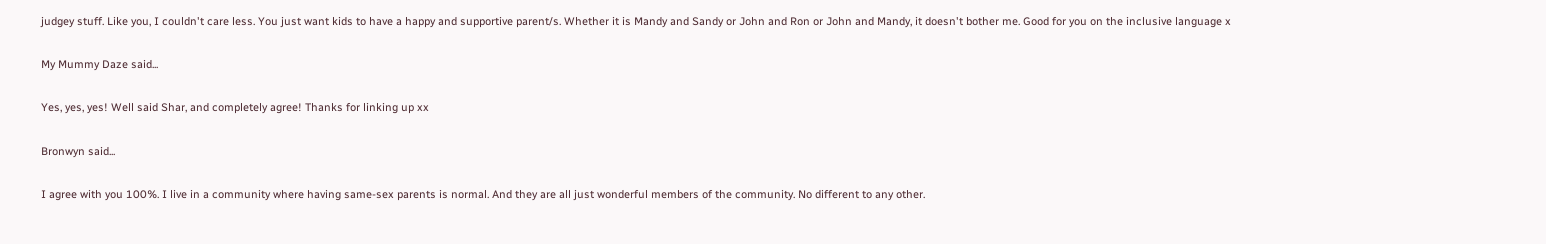judgey stuff. Like you, I couldn't care less. You just want kids to have a happy and supportive parent/s. Whether it is Mandy and Sandy or John and Ron or John and Mandy, it doesn't bother me. Good for you on the inclusive language x

My Mummy Daze said...

Yes, yes, yes! Well said Shar, and completely agree! Thanks for linking up xx

Bronwyn said...

I agree with you 100%. I live in a community where having same-sex parents is normal. And they are all just wonderful members of the community. No different to any other.